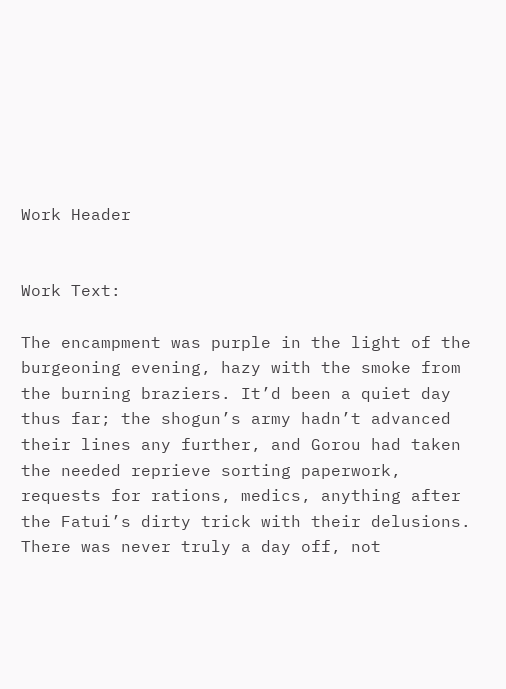Work Header


Work Text:

The encampment was purple in the light of the burgeoning evening, hazy with the smoke from the burning braziers. It’d been a quiet day thus far; the shogun’s army hadn’t advanced their lines any further, and Gorou had taken the needed reprieve sorting paperwork, requests for rations, medics, anything after the Fatui’s dirty trick with their delusions. There was never truly a day off, not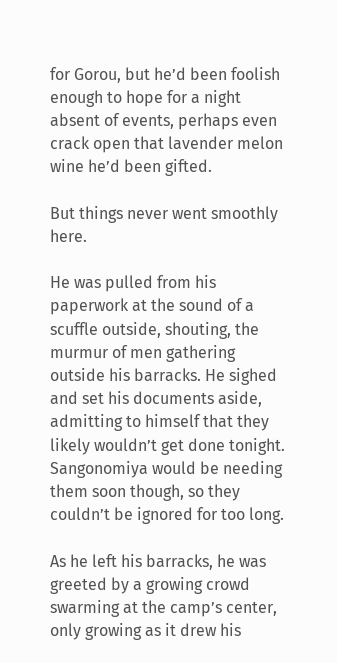for Gorou, but he’d been foolish enough to hope for a night absent of events, perhaps even crack open that lavender melon wine he’d been gifted.

But things never went smoothly here.

He was pulled from his paperwork at the sound of a scuffle outside, shouting, the murmur of men gathering outside his barracks. He sighed and set his documents aside, admitting to himself that they likely wouldn’t get done tonight. Sangonomiya would be needing them soon though, so they couldn’t be ignored for too long.

As he left his barracks, he was greeted by a growing crowd swarming at the camp’s center, only growing as it drew his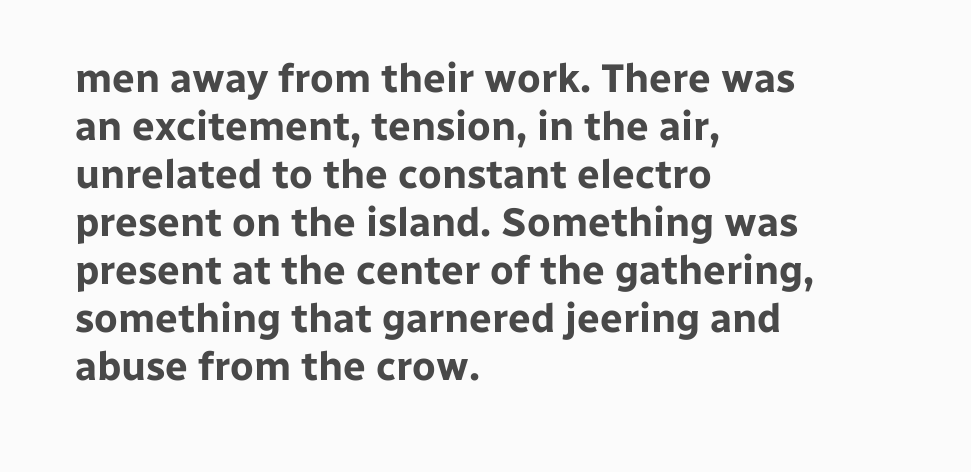men away from their work. There was an excitement, tension, in the air, unrelated to the constant electro present on the island. Something was present at the center of the gathering, something that garnered jeering and abuse from the crow.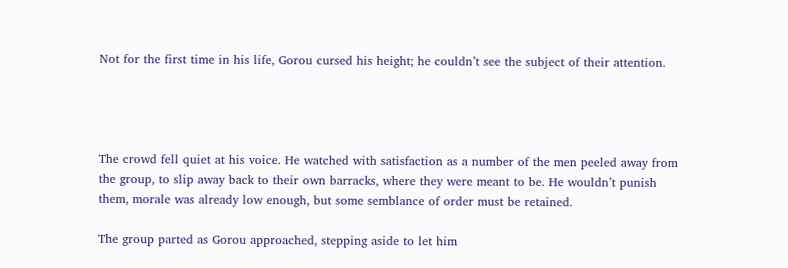Not for the first time in his life, Gorou cursed his height; he couldn’t see the subject of their attention.




The crowd fell quiet at his voice. He watched with satisfaction as a number of the men peeled away from the group, to slip away back to their own barracks, where they were meant to be. He wouldn’t punish them, morale was already low enough, but some semblance of order must be retained.

The group parted as Gorou approached, stepping aside to let him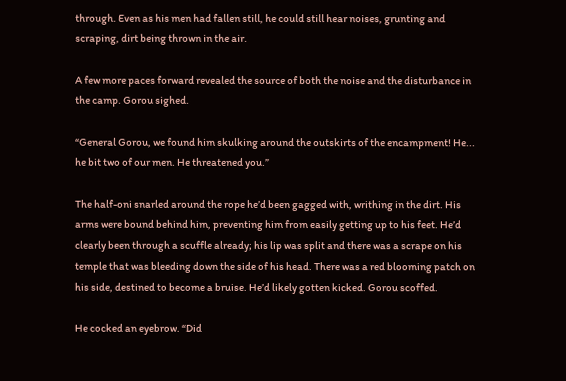through. Even as his men had fallen still, he could still hear noises, grunting and scraping, dirt being thrown in the air.

A few more paces forward revealed the source of both the noise and the disturbance in the camp. Gorou sighed.

“General Gorou, we found him skulking around the outskirts of the encampment! He... he bit two of our men. He threatened you.”

The half-oni snarled around the rope he’d been gagged with, writhing in the dirt. His arms were bound behind him, preventing him from easily getting up to his feet. He’d clearly been through a scuffle already; his lip was split and there was a scrape on his temple that was bleeding down the side of his head. There was a red blooming patch on his side, destined to become a bruise. He’d likely gotten kicked. Gorou scoffed.

He cocked an eyebrow. “Did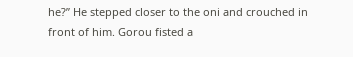he?” He stepped closer to the oni and crouched in front of him. Gorou fisted a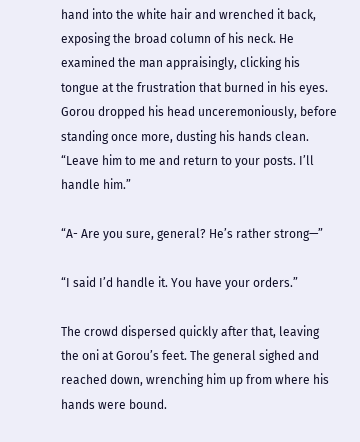hand into the white hair and wrenched it back, exposing the broad column of his neck. He examined the man appraisingly, clicking his tongue at the frustration that burned in his eyes. Gorou dropped his head unceremoniously, before standing once more, dusting his hands clean. “Leave him to me and return to your posts. I’ll handle him.”

“A- Are you sure, general? He’s rather strong—”

“I said I’d handle it. You have your orders.”

The crowd dispersed quickly after that, leaving the oni at Gorou’s feet. The general sighed and reached down, wrenching him up from where his hands were bound.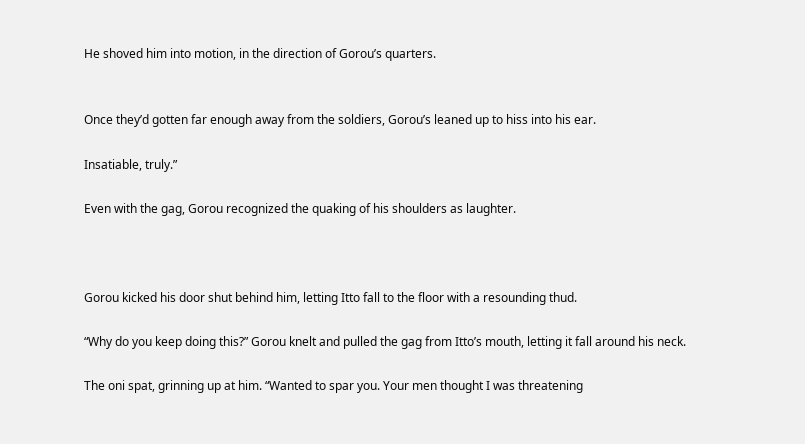He shoved him into motion, in the direction of Gorou’s quarters.


Once they’d gotten far enough away from the soldiers, Gorou’s leaned up to hiss into his ear.

Insatiable, truly.”

Even with the gag, Gorou recognized the quaking of his shoulders as laughter.



Gorou kicked his door shut behind him, letting Itto fall to the floor with a resounding thud.

“Why do you keep doing this?” Gorou knelt and pulled the gag from Itto’s mouth, letting it fall around his neck.

The oni spat, grinning up at him. “Wanted to spar you. Your men thought I was threatening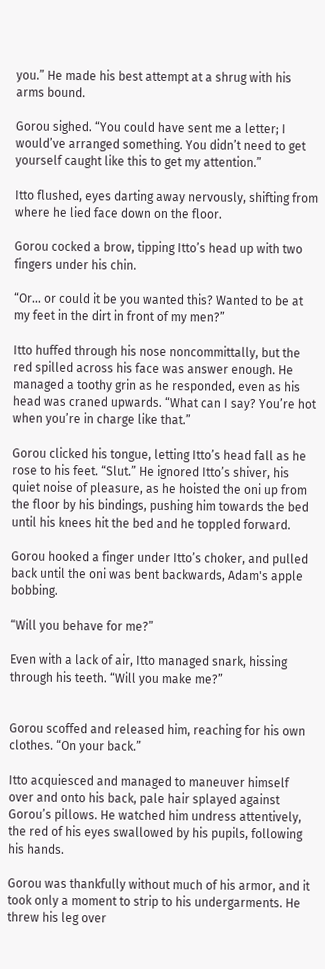you.” He made his best attempt at a shrug with his arms bound.

Gorou sighed. “You could have sent me a letter; I would’ve arranged something. You didn’t need to get yourself caught like this to get my attention.”

Itto flushed, eyes darting away nervously, shifting from where he lied face down on the floor.

Gorou cocked a brow, tipping Itto’s head up with two fingers under his chin.

“Or... or could it be you wanted this? Wanted to be at my feet in the dirt in front of my men?”

Itto huffed through his nose noncommittally, but the red spilled across his face was answer enough. He managed a toothy grin as he responded, even as his head was craned upwards. “What can I say? You’re hot when you’re in charge like that.”

Gorou clicked his tongue, letting Itto’s head fall as he rose to his feet. “Slut.” He ignored Itto’s shiver, his quiet noise of pleasure, as he hoisted the oni up from the floor by his bindings, pushing him towards the bed until his knees hit the bed and he toppled forward.

Gorou hooked a finger under Itto’s choker, and pulled back until the oni was bent backwards, Adam's apple bobbing.

“Will you behave for me?”

Even with a lack of air, Itto managed snark, hissing through his teeth. “Will you make me?”


Gorou scoffed and released him, reaching for his own clothes. “On your back.”

Itto acquiesced and managed to maneuver himself over and onto his back, pale hair splayed against Gorou’s pillows. He watched him undress attentively, the red of his eyes swallowed by his pupils, following his hands.

Gorou was thankfully without much of his armor, and it took only a moment to strip to his undergarments. He threw his leg over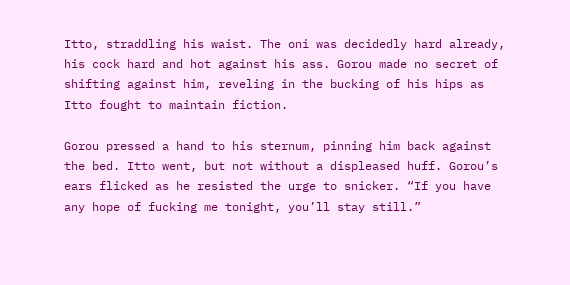Itto, straddling his waist. The oni was decidedly hard already, his cock hard and hot against his ass. Gorou made no secret of shifting against him, reveling in the bucking of his hips as Itto fought to maintain fiction.

Gorou pressed a hand to his sternum, pinning him back against the bed. Itto went, but not without a displeased huff. Gorou’s ears flicked as he resisted the urge to snicker. “If you have any hope of fucking me tonight, you’ll stay still.”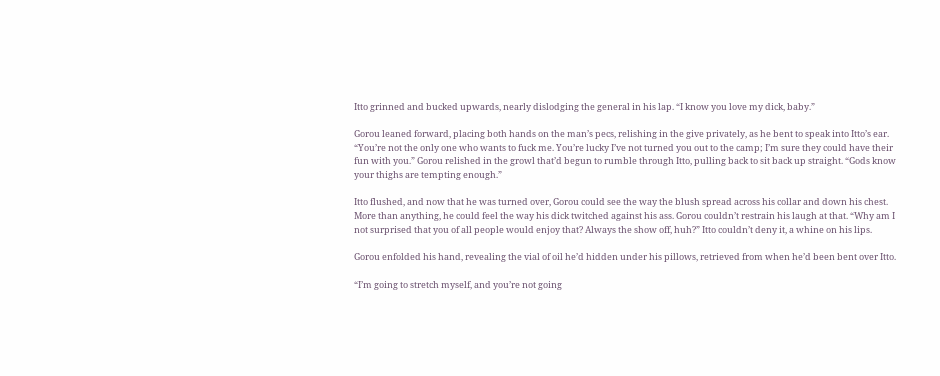Itto grinned and bucked upwards, nearly dislodging the general in his lap. “I know you love my dick, baby.”

Gorou leaned forward, placing both hands on the man’s pecs, relishing in the give privately, as he bent to speak into Itto’s ear. “You’re not the only one who wants to fuck me. You’re lucky I’ve not turned you out to the camp; I’m sure they could have their fun with you.” Gorou relished in the growl that’d begun to rumble through Itto, pulling back to sit back up straight. “Gods know your thighs are tempting enough.”

Itto flushed, and now that he was turned over, Gorou could see the way the blush spread across his collar and down his chest. More than anything, he could feel the way his dick twitched against his ass. Gorou couldn’t restrain his laugh at that. “Why am I not surprised that you of all people would enjoy that? Always the show off, huh?” Itto couldn’t deny it, a whine on his lips.

Gorou enfolded his hand, revealing the vial of oil he’d hidden under his pillows, retrieved from when he’d been bent over Itto.

“I’m going to stretch myself, and you’re not going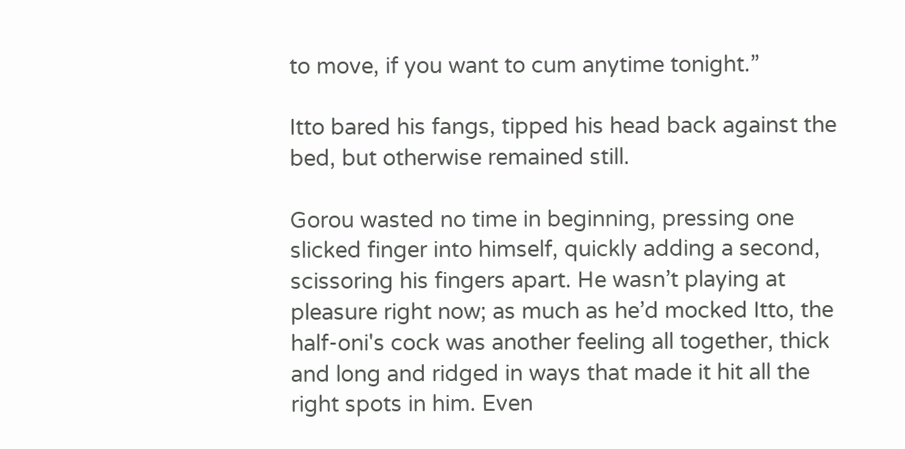to move, if you want to cum anytime tonight.”

Itto bared his fangs, tipped his head back against the bed, but otherwise remained still.

Gorou wasted no time in beginning, pressing one slicked finger into himself, quickly adding a second, scissoring his fingers apart. He wasn’t playing at pleasure right now; as much as he’d mocked Itto, the half-oni's cock was another feeling all together, thick and long and ridged in ways that made it hit all the right spots in him. Even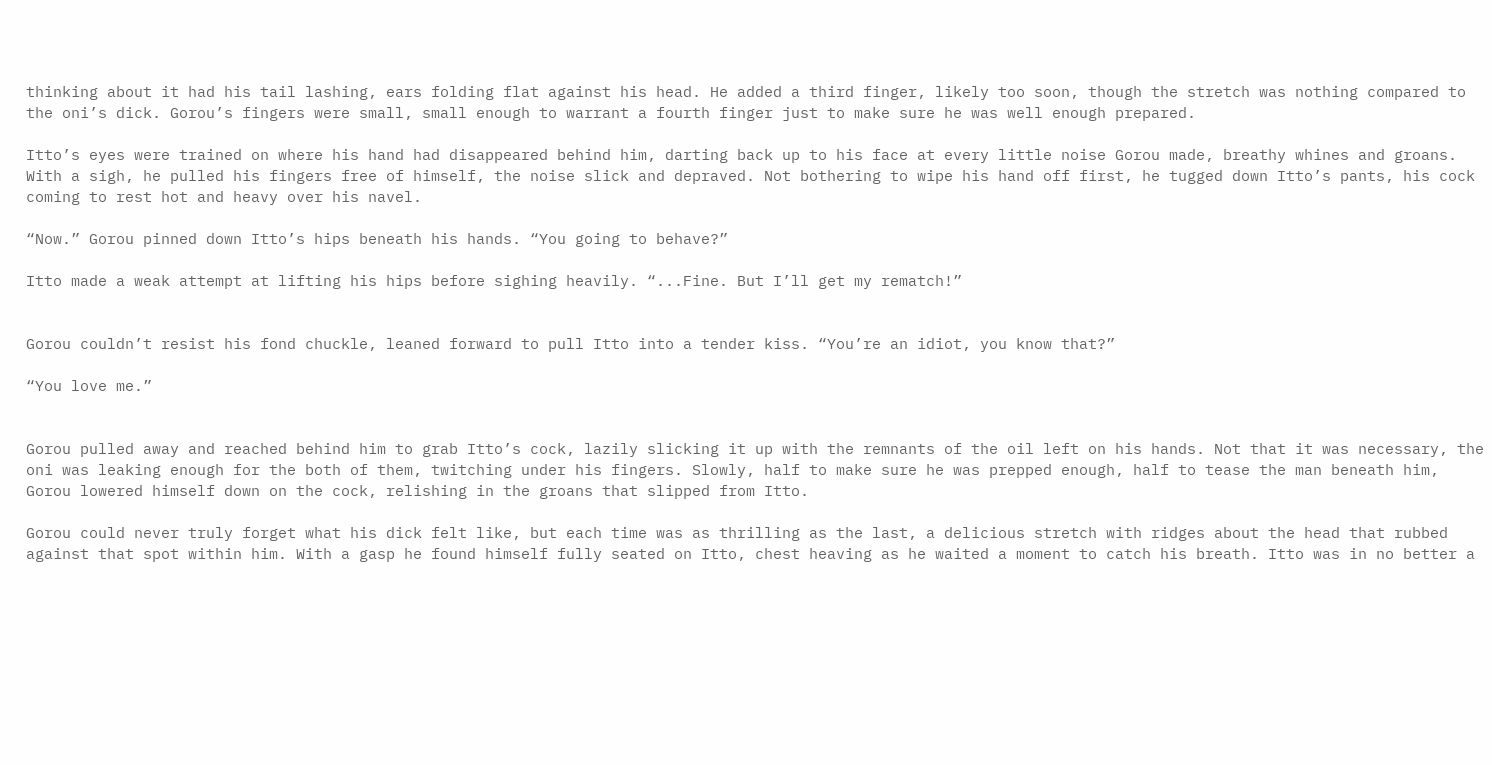thinking about it had his tail lashing, ears folding flat against his head. He added a third finger, likely too soon, though the stretch was nothing compared to the oni’s dick. Gorou’s fingers were small, small enough to warrant a fourth finger just to make sure he was well enough prepared.

Itto’s eyes were trained on where his hand had disappeared behind him, darting back up to his face at every little noise Gorou made, breathy whines and groans. With a sigh, he pulled his fingers free of himself, the noise slick and depraved. Not bothering to wipe his hand off first, he tugged down Itto’s pants, his cock coming to rest hot and heavy over his navel.

“Now.” Gorou pinned down Itto’s hips beneath his hands. “You going to behave?”

Itto made a weak attempt at lifting his hips before sighing heavily. “...Fine. But I’ll get my rematch!”


Gorou couldn’t resist his fond chuckle, leaned forward to pull Itto into a tender kiss. “You’re an idiot, you know that?”

“You love me.”


Gorou pulled away and reached behind him to grab Itto’s cock, lazily slicking it up with the remnants of the oil left on his hands. Not that it was necessary, the oni was leaking enough for the both of them, twitching under his fingers. Slowly, half to make sure he was prepped enough, half to tease the man beneath him, Gorou lowered himself down on the cock, relishing in the groans that slipped from Itto.

Gorou could never truly forget what his dick felt like, but each time was as thrilling as the last, a delicious stretch with ridges about the head that rubbed against that spot within him. With a gasp he found himself fully seated on Itto, chest heaving as he waited a moment to catch his breath. Itto was in no better a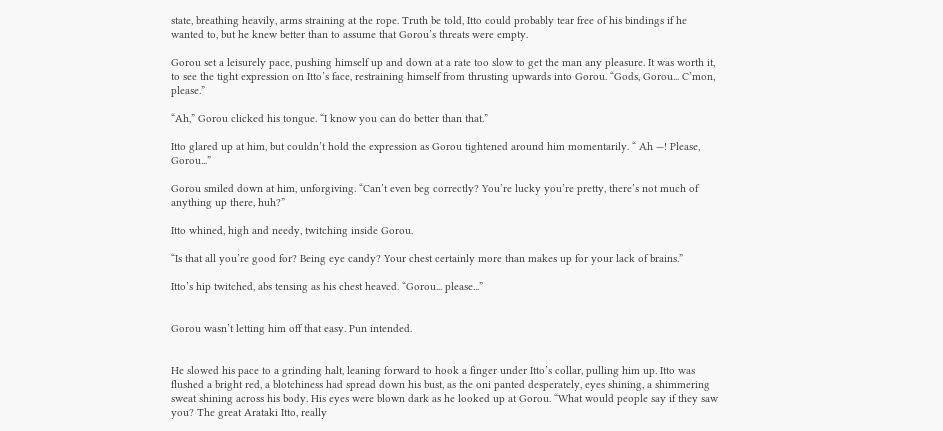state, breathing heavily, arms straining at the rope. Truth be told, Itto could probably tear free of his bindings if he wanted to, but he knew better than to assume that Gorou’s threats were empty.

Gorou set a leisurely pace, pushing himself up and down at a rate too slow to get the man any pleasure. It was worth it, to see the tight expression on Itto’s face, restraining himself from thrusting upwards into Gorou. “Gods, Gorou... C’mon, please.”

“Ah,” Gorou clicked his tongue. “I know you can do better than that.”

Itto glared up at him, but couldn’t hold the expression as Gorou tightened around him momentarily. “ Ah —! Please, Gorou...”

Gorou smiled down at him, unforgiving. “Can’t even beg correctly? You’re lucky you’re pretty, there’s not much of anything up there, huh?”

Itto whined, high and needy, twitching inside Gorou.

“Is that all you’re good for? Being eye candy? Your chest certainly more than makes up for your lack of brains.”

Itto’s hip twitched, abs tensing as his chest heaved. “Gorou... please...”


Gorou wasn’t letting him off that easy. Pun intended.


He slowed his pace to a grinding halt, leaning forward to hook a finger under Itto’s collar, pulling him up. Itto was flushed a bright red, a blotchiness had spread down his bust, as the oni panted desperately, eyes shining, a shimmering sweat shining across his body. His eyes were blown dark as he looked up at Gorou. “What would people say if they saw you? The great Arataki Itto, really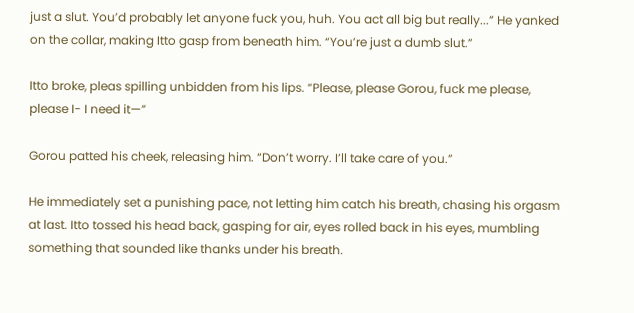just a slut. You’d probably let anyone fuck you, huh. You act all big but really...” He yanked on the collar, making Itto gasp from beneath him. “You’re just a dumb slut.”

Itto broke, pleas spilling unbidden from his lips. “Please, please Gorou, fuck me please, please I- I need it—”

Gorou patted his cheek, releasing him. “Don’t worry. I’ll take care of you.”

He immediately set a punishing pace, not letting him catch his breath, chasing his orgasm at last. Itto tossed his head back, gasping for air, eyes rolled back in his eyes, mumbling something that sounded like thanks under his breath.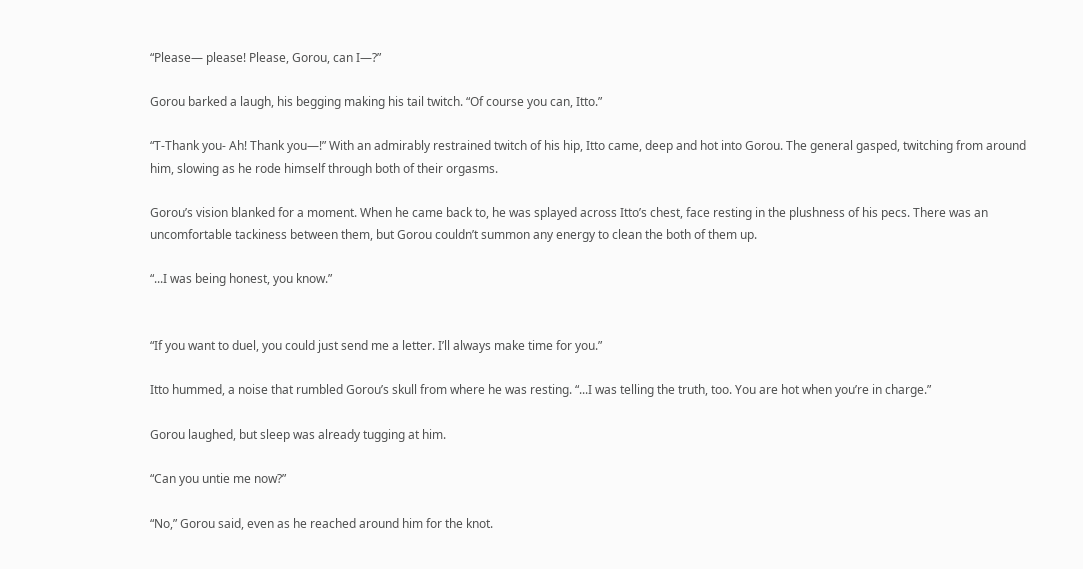“Please— please! Please, Gorou, can I—?”

Gorou barked a laugh, his begging making his tail twitch. “Of course you can, Itto.”

“T-Thank you- Ah! Thank you—!” With an admirably restrained twitch of his hip, Itto came, deep and hot into Gorou. The general gasped, twitching from around him, slowing as he rode himself through both of their orgasms.

Gorou’s vision blanked for a moment. When he came back to, he was splayed across Itto’s chest, face resting in the plushness of his pecs. There was an uncomfortable tackiness between them, but Gorou couldn’t summon any energy to clean the both of them up.

“...I was being honest, you know.”


“If you want to duel, you could just send me a letter. I’ll always make time for you.”

Itto hummed, a noise that rumbled Gorou’s skull from where he was resting. “...I was telling the truth, too. You are hot when you’re in charge.”

Gorou laughed, but sleep was already tugging at him.

“Can you untie me now?”

“No,” Gorou said, even as he reached around him for the knot.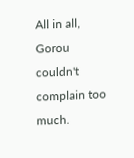All in all, Gorou couldn't complain too much.